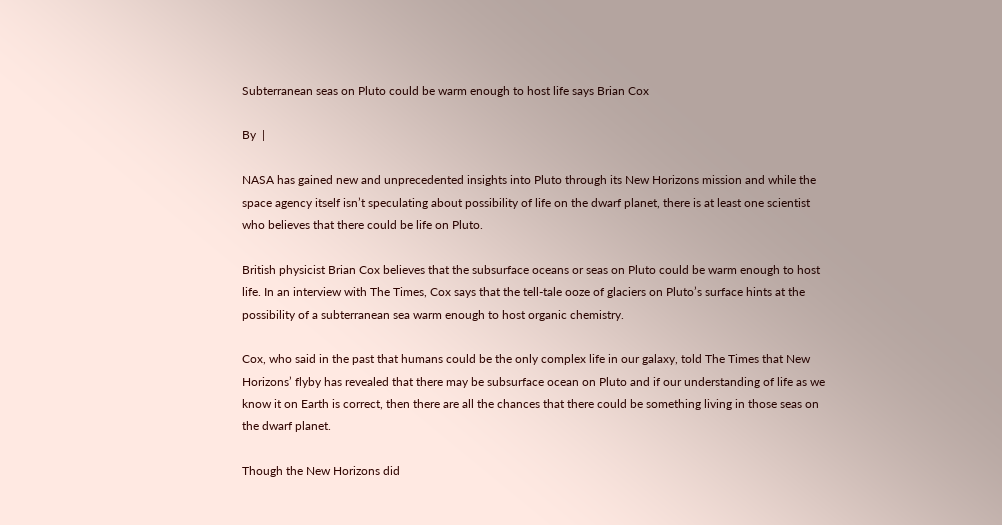Subterranean seas on Pluto could be warm enough to host life says Brian Cox

By  |

NASA has gained new and unprecedented insights into Pluto through its New Horizons mission and while the space agency itself isn’t speculating about possibility of life on the dwarf planet, there is at least one scientist who believes that there could be life on Pluto.

British physicist Brian Cox believes that the subsurface oceans or seas on Pluto could be warm enough to host life. In an interview with The Times, Cox says that the tell-tale ooze of glaciers on Pluto’s surface hints at the possibility of a subterranean sea warm enough to host organic chemistry.

Cox, who said in the past that humans could be the only complex life in our galaxy, told The Times that New Horizons’ flyby has revealed that there may be subsurface ocean on Pluto and if our understanding of life as we know it on Earth is correct, then there are all the chances that there could be something living in those seas on the dwarf planet.

Though the New Horizons did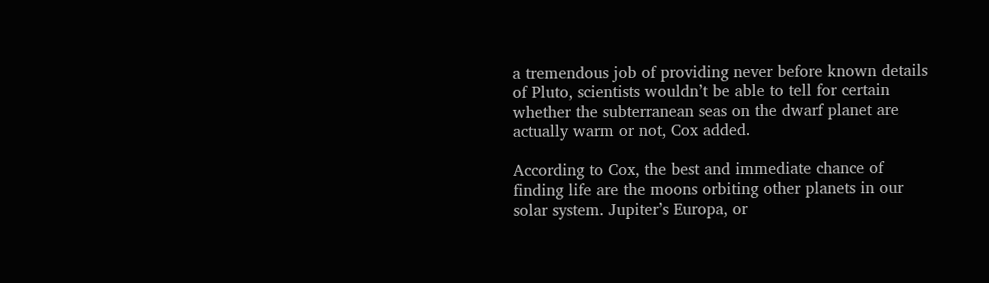a tremendous job of providing never before known details of Pluto, scientists wouldn’t be able to tell for certain whether the subterranean seas on the dwarf planet are actually warm or not, Cox added.

According to Cox, the best and immediate chance of finding life are the moons orbiting other planets in our solar system. Jupiter’s Europa, or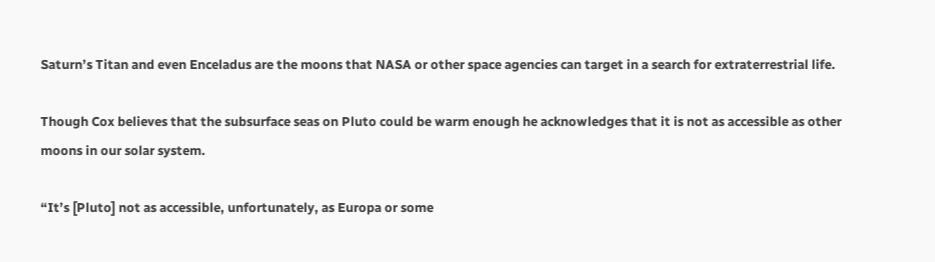Saturn’s Titan and even Enceladus are the moons that NASA or other space agencies can target in a search for extraterrestrial life.

Though Cox believes that the subsurface seas on Pluto could be warm enough he acknowledges that it is not as accessible as other moons in our solar system.

“It’s [Pluto] not as accessible, unfortunately, as Europa or some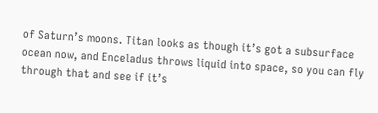of Saturn’s moons. Titan looks as though it’s got a subsurface ocean now, and Enceladus throws liquid into space, so you can fly through that and see if it’s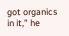got organics in it,” he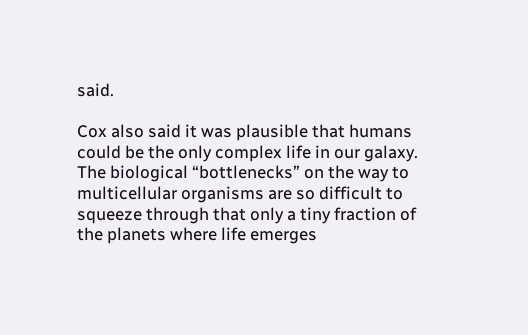said.

Cox also said it was plausible that humans could be the only complex life in our galaxy. The biological “bottlenecks” on the way to multicellular organisms are so difficult to squeeze through that only a tiny fraction of the planets where life emerges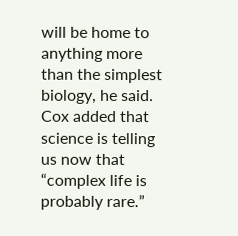will be home to anything more than the simplest biology, he said. Cox added that science is telling us now that “complex life is probably rare.”